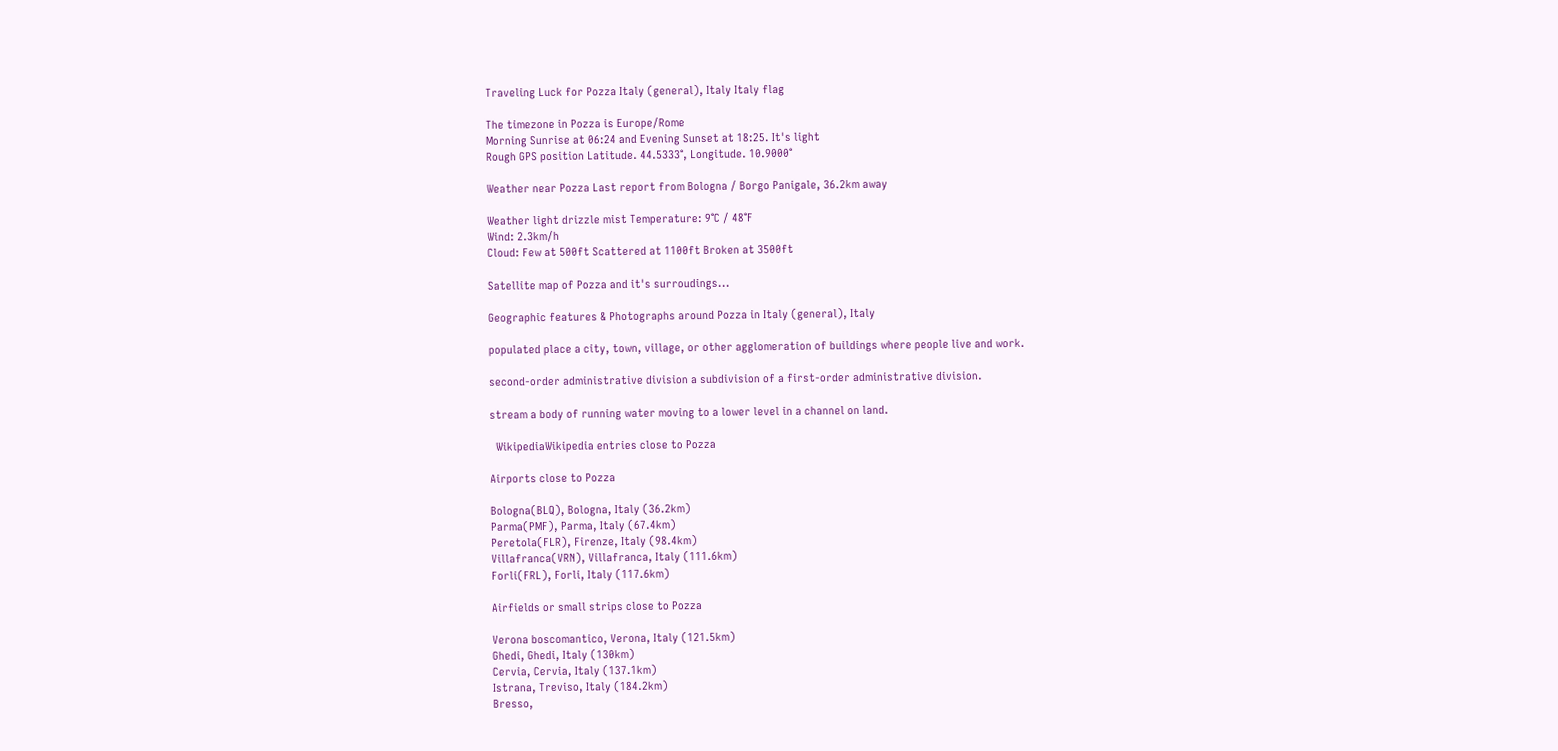Traveling Luck for Pozza Italy (general), Italy Italy flag

The timezone in Pozza is Europe/Rome
Morning Sunrise at 06:24 and Evening Sunset at 18:25. It's light
Rough GPS position Latitude. 44.5333°, Longitude. 10.9000°

Weather near Pozza Last report from Bologna / Borgo Panigale, 36.2km away

Weather light drizzle mist Temperature: 9°C / 48°F
Wind: 2.3km/h
Cloud: Few at 500ft Scattered at 1100ft Broken at 3500ft

Satellite map of Pozza and it's surroudings...

Geographic features & Photographs around Pozza in Italy (general), Italy

populated place a city, town, village, or other agglomeration of buildings where people live and work.

second-order administrative division a subdivision of a first-order administrative division.

stream a body of running water moving to a lower level in a channel on land.

  WikipediaWikipedia entries close to Pozza

Airports close to Pozza

Bologna(BLQ), Bologna, Italy (36.2km)
Parma(PMF), Parma, Italy (67.4km)
Peretola(FLR), Firenze, Italy (98.4km)
Villafranca(VRN), Villafranca, Italy (111.6km)
Forli(FRL), Forli, Italy (117.6km)

Airfields or small strips close to Pozza

Verona boscomantico, Verona, Italy (121.5km)
Ghedi, Ghedi, Italy (130km)
Cervia, Cervia, Italy (137.1km)
Istrana, Treviso, Italy (184.2km)
Bresso,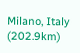Milano, Italy (202.9km)